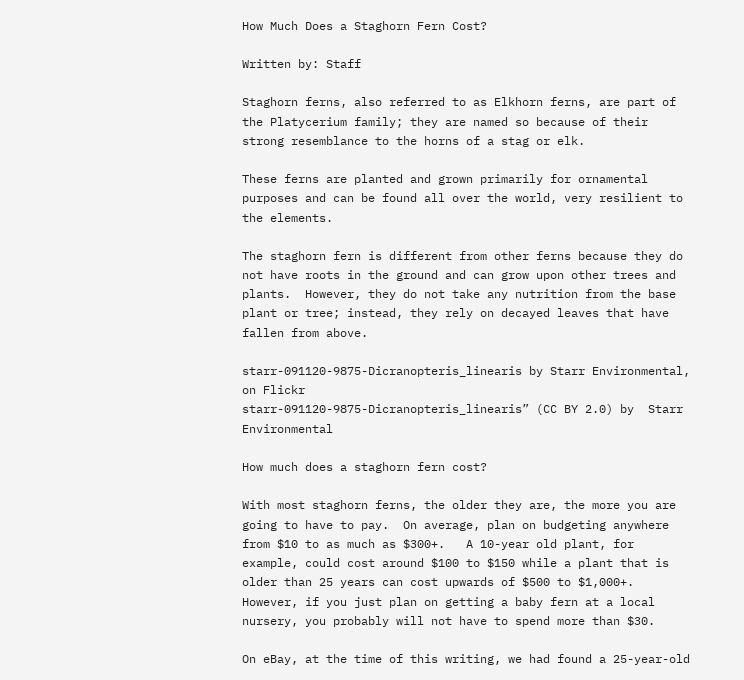How Much Does a Staghorn Fern Cost?

Written by: Staff

Staghorn ferns, also referred to as Elkhorn ferns, are part of the Platycerium family; they are named so because of their strong resemblance to the horns of a stag or elk.

These ferns are planted and grown primarily for ornamental purposes and can be found all over the world, very resilient to the elements.

The staghorn fern is different from other ferns because they do not have roots in the ground and can grow upon other trees and plants.  However, they do not take any nutrition from the base plant or tree; instead, they rely on decayed leaves that have fallen from above.

starr-091120-9875-Dicranopteris_linearis by Starr Environmental, on Flickr
starr-091120-9875-Dicranopteris_linearis” (CC BY 2.0) by  Starr Environmental

How much does a staghorn fern cost?

With most staghorn ferns, the older they are, the more you are going to have to pay.  On average, plan on budgeting anywhere from $10 to as much as $300+.   A 10-year old plant, for example, could cost around $100 to $150 while a plant that is older than 25 years can cost upwards of $500 to $1,000+.  However, if you just plan on getting a baby fern at a local nursery, you probably will not have to spend more than $30.

On eBay, at the time of this writing, we had found a 25-year-old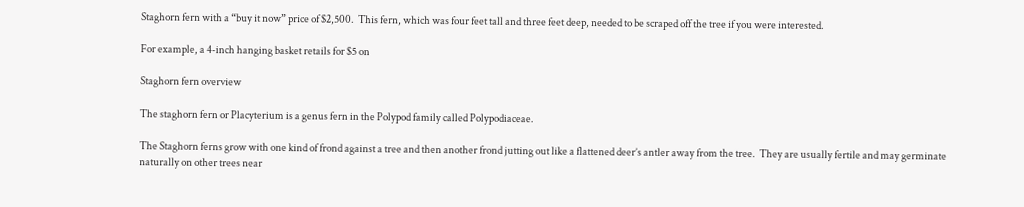Staghorn fern with a “buy it now” price of $2,500.  This fern, which was four feet tall and three feet deep, needed to be scraped off the tree if you were interested.

For example, a 4-inch hanging basket retails for $5 on

Staghorn fern overview

The staghorn fern or Placyterium is a genus fern in the Polypod family called Polypodiaceae.

The Staghorn ferns grow with one kind of frond against a tree and then another frond jutting out like a flattened deer’s antler away from the tree.  They are usually fertile and may germinate naturally on other trees near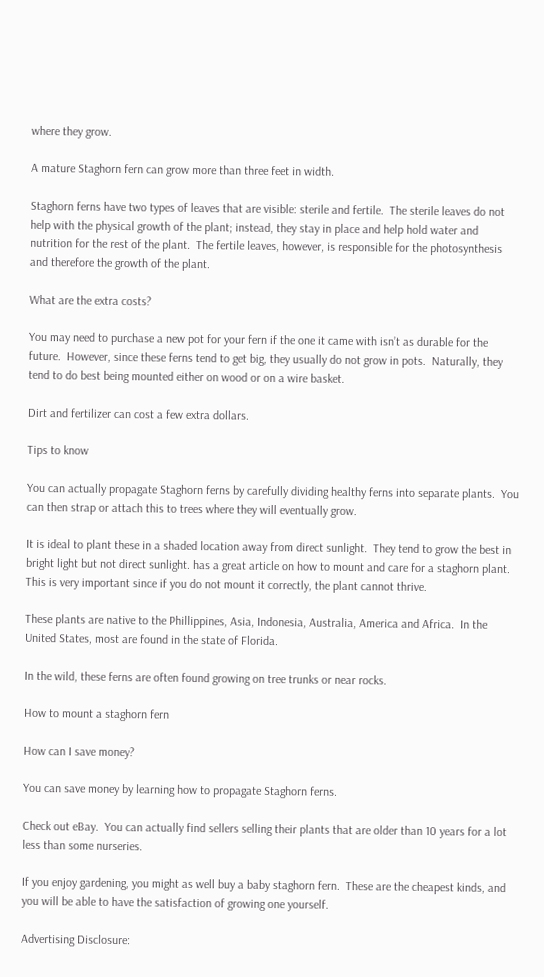where they grow.

A mature Staghorn fern can grow more than three feet in width.

Staghorn ferns have two types of leaves that are visible: sterile and fertile.  The sterile leaves do not help with the physical growth of the plant; instead, they stay in place and help hold water and nutrition for the rest of the plant.  The fertile leaves, however, is responsible for the photosynthesis and therefore the growth of the plant.

What are the extra costs?

You may need to purchase a new pot for your fern if the one it came with isn’t as durable for the future.  However, since these ferns tend to get big, they usually do not grow in pots.  Naturally, they tend to do best being mounted either on wood or on a wire basket.

Dirt and fertilizer can cost a few extra dollars.

Tips to know

You can actually propagate Staghorn ferns by carefully dividing healthy ferns into separate plants.  You can then strap or attach this to trees where they will eventually grow.

It is ideal to plant these in a shaded location away from direct sunlight.  They tend to grow the best in bright light but not direct sunlight. has a great article on how to mount and care for a staghorn plant.  This is very important since if you do not mount it correctly, the plant cannot thrive.

These plants are native to the Phillippines, Asia, Indonesia, Australia, America and Africa.  In the United States, most are found in the state of Florida.

In the wild, these ferns are often found growing on tree trunks or near rocks.

How to mount a staghorn fern

How can I save money?

You can save money by learning how to propagate Staghorn ferns.

Check out eBay.  You can actually find sellers selling their plants that are older than 10 years for a lot less than some nurseries.

If you enjoy gardening, you might as well buy a baby staghorn fern.  These are the cheapest kinds, and you will be able to have the satisfaction of growing one yourself.

Advertising Disclosure: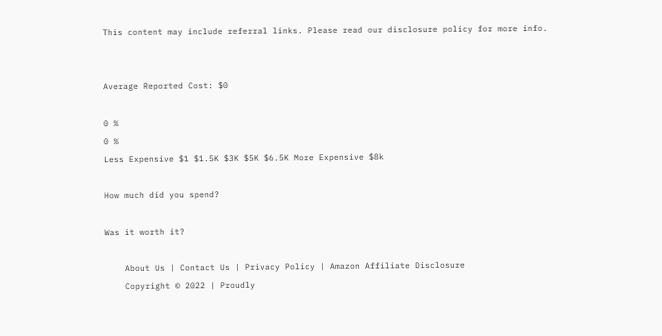This content may include referral links. Please read our disclosure policy for more info.


Average Reported Cost: $0

0 %
0 %
Less Expensive $1 $1.5K $3K $5K $6.5K More Expensive $8k

How much did you spend?

Was it worth it?

    About Us | Contact Us | Privacy Policy | Amazon Affiliate Disclosure
    Copyright © 2022 | Proudly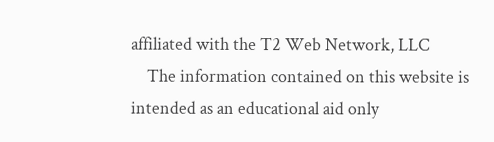affiliated with the T2 Web Network, LLC
    The information contained on this website is intended as an educational aid only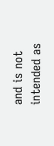and is not intended as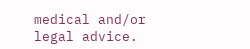medical and/or legal advice.